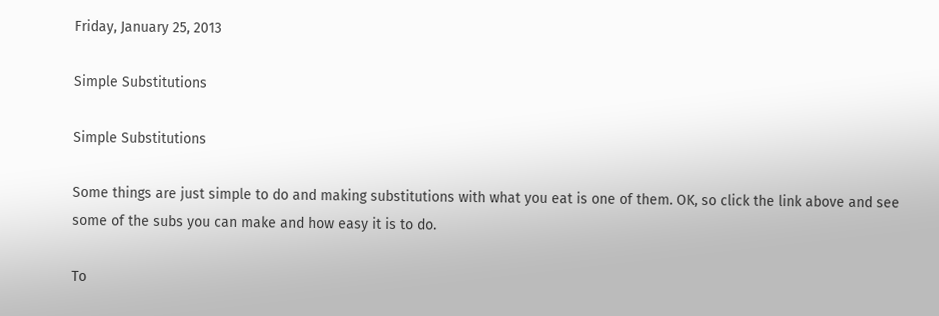Friday, January 25, 2013

Simple Substitutions

Simple Substitutions

Some things are just simple to do and making substitutions with what you eat is one of them. OK, so click the link above and see some of the subs you can make and how easy it is to do.

To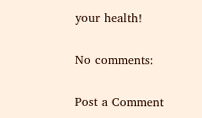your health!

No comments:

Post a Comment